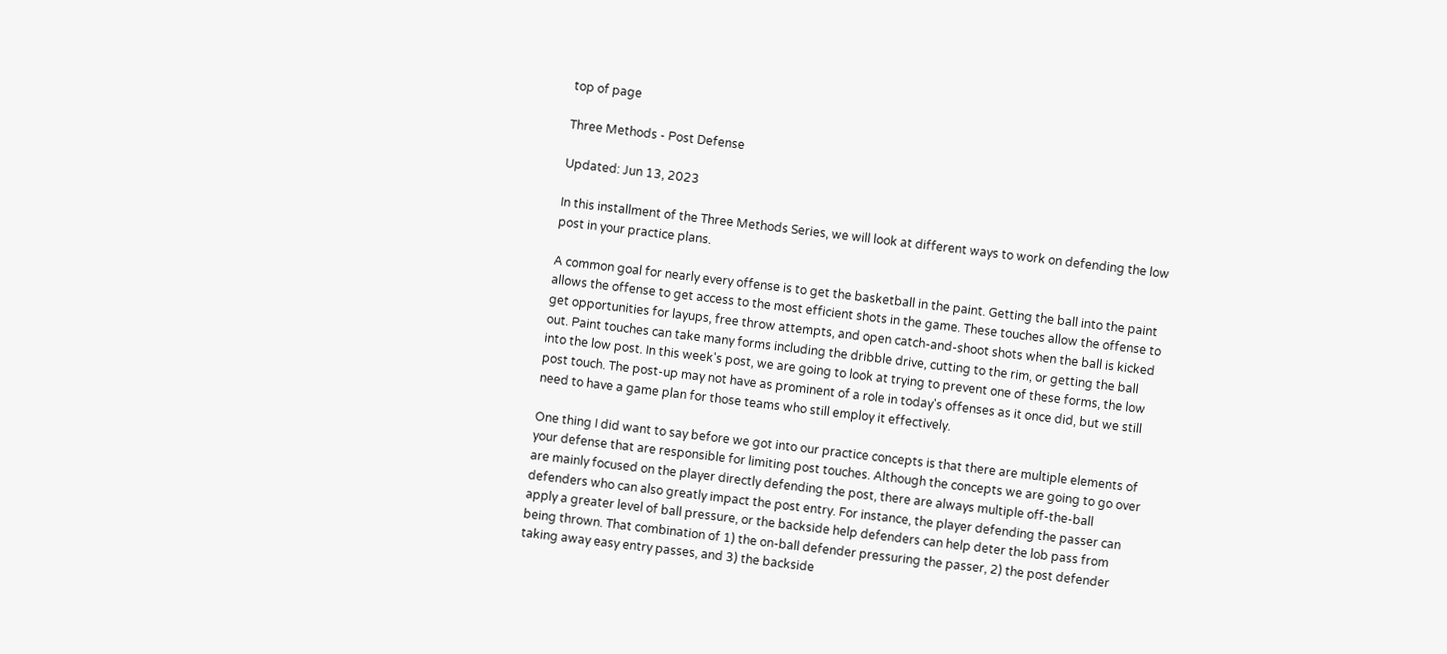top of page

Three Methods - Post Defense

Updated: Jun 13, 2023

In this installment of the Three Methods Series, we will look at different ways to work on defending the low post in your practice plans.

A common goal for nearly every offense is to get the basketball in the paint. Getting the ball into the paint allows the offense to get access to the most efficient shots in the game. These touches allow the offense to get opportunities for layups, free throw attempts, and open catch-and-shoot shots when the ball is kicked out. Paint touches can take many forms including the dribble drive, cutting to the rim, or getting the ball into the low post. In this week's post, we are going to look at trying to prevent one of these forms, the low post touch. The post-up may not have as prominent of a role in today's offenses as it once did, but we still need to have a game plan for those teams who still employ it effectively.

One thing I did want to say before we got into our practice concepts is that there are multiple elements of your defense that are responsible for limiting post touches. Although the concepts we are going to go over are mainly focused on the player directly defending the post, there are always multiple off-the-ball defenders who can also greatly impact the post entry. For instance, the player defending the passer can apply a greater level of ball pressure, or the backside help defenders can help deter the lob pass from being thrown. That combination of 1) the on-ball defender pressuring the passer, 2) the post defender taking away easy entry passes, and 3) the backside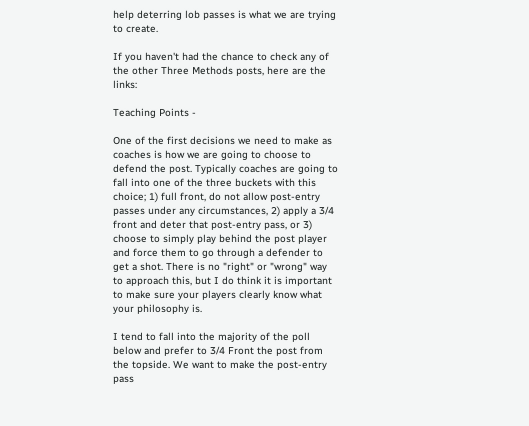help deterring lob passes is what we are trying to create.

If you haven't had the chance to check any of the other Three Methods posts, here are the links:

Teaching Points -

One of the first decisions we need to make as coaches is how we are going to choose to defend the post. Typically coaches are going to fall into one of the three buckets with this choice; 1) full front, do not allow post-entry passes under any circumstances, 2) apply a 3/4 front and deter that post-entry pass, or 3) choose to simply play behind the post player and force them to go through a defender to get a shot. There is no "right" or "wrong" way to approach this, but I do think it is important to make sure your players clearly know what your philosophy is.

I tend to fall into the majority of the poll below and prefer to 3/4 Front the post from the topside. We want to make the post-entry pass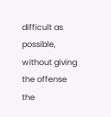difficult as possible, without giving the offense the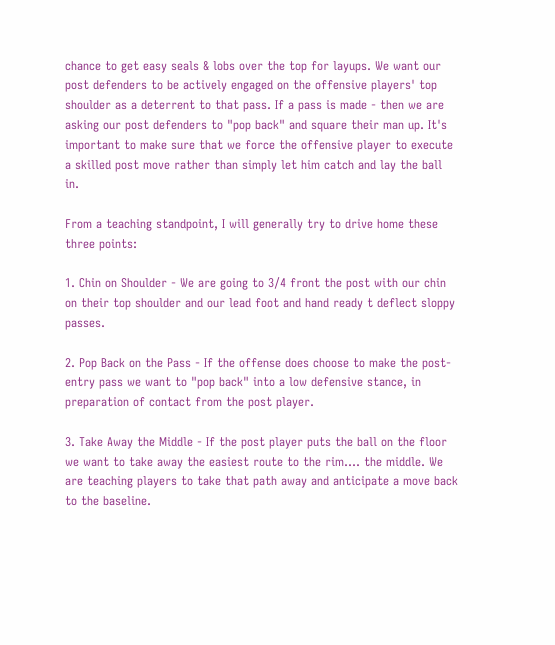chance to get easy seals & lobs over the top for layups. We want our post defenders to be actively engaged on the offensive players' top shoulder as a deterrent to that pass. If a pass is made - then we are asking our post defenders to "pop back" and square their man up. It's important to make sure that we force the offensive player to execute a skilled post move rather than simply let him catch and lay the ball in.

From a teaching standpoint, I will generally try to drive home these three points:

1. Chin on Shoulder - We are going to 3/4 front the post with our chin on their top shoulder and our lead foot and hand ready t deflect sloppy passes.

2. Pop Back on the Pass - If the offense does choose to make the post-entry pass we want to "pop back" into a low defensive stance, in preparation of contact from the post player.

3. Take Away the Middle - If the post player puts the ball on the floor we want to take away the easiest route to the rim.... the middle. We are teaching players to take that path away and anticipate a move back to the baseline.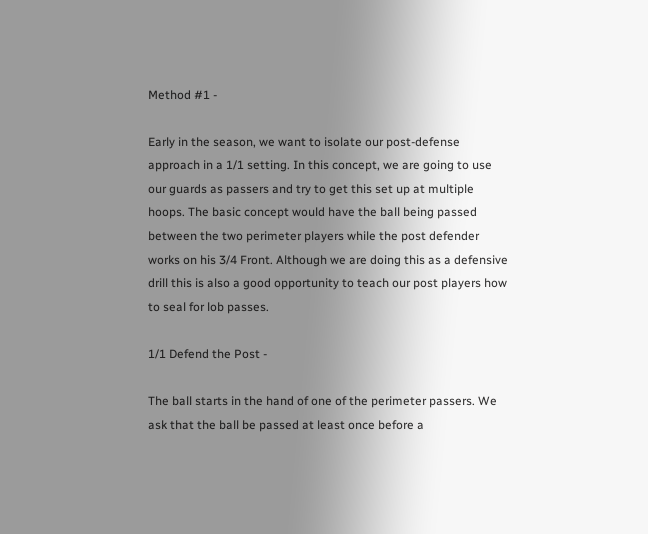Method #1 -

Early in the season, we want to isolate our post-defense approach in a 1/1 setting. In this concept, we are going to use our guards as passers and try to get this set up at multiple hoops. The basic concept would have the ball being passed between the two perimeter players while the post defender works on his 3/4 Front. Although we are doing this as a defensive drill this is also a good opportunity to teach our post players how to seal for lob passes.

1/1 Defend the Post -

The ball starts in the hand of one of the perimeter passers. We ask that the ball be passed at least once before a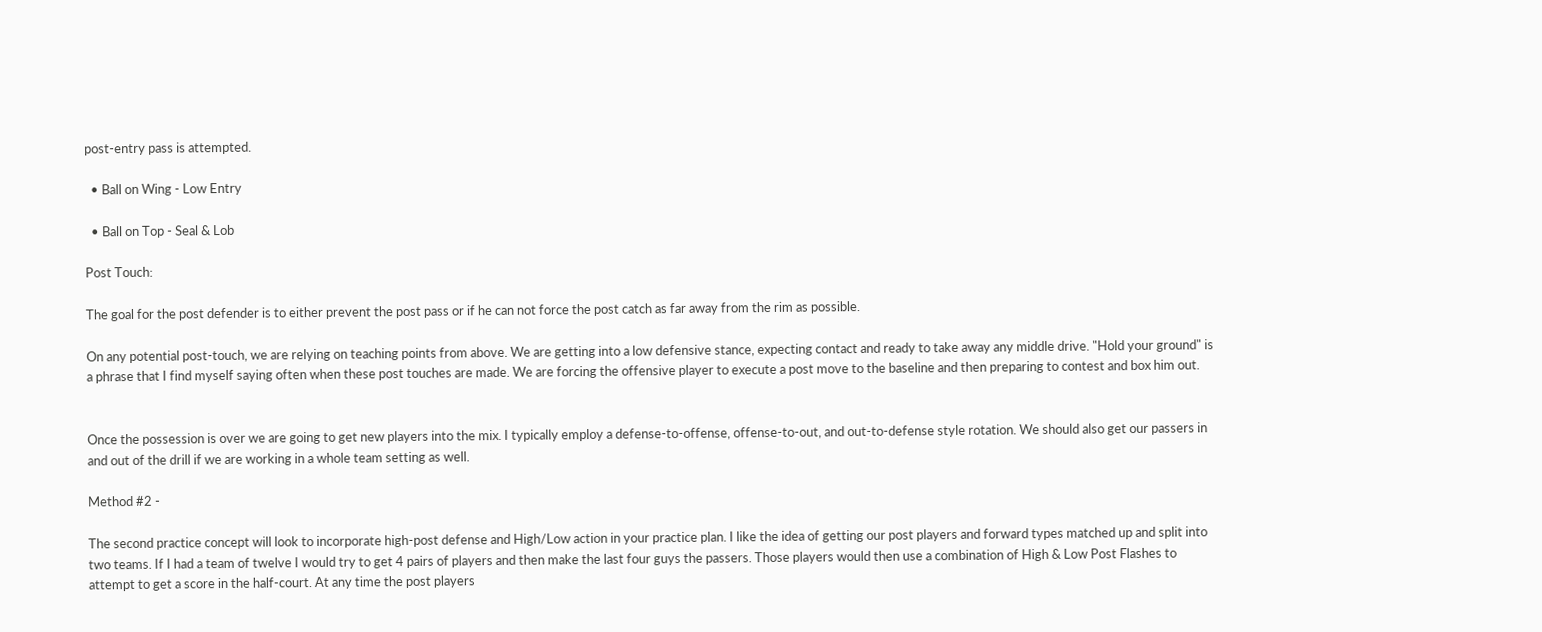post-entry pass is attempted.

  • Ball on Wing - Low Entry

  • Ball on Top - Seal & Lob

Post Touch:

The goal for the post defender is to either prevent the post pass or if he can not force the post catch as far away from the rim as possible.

On any potential post-touch, we are relying on teaching points from above. We are getting into a low defensive stance, expecting contact and ready to take away any middle drive. "Hold your ground" is a phrase that I find myself saying often when these post touches are made. We are forcing the offensive player to execute a post move to the baseline and then preparing to contest and box him out.


Once the possession is over we are going to get new players into the mix. I typically employ a defense-to-offense, offense-to-out, and out-to-defense style rotation. We should also get our passers in and out of the drill if we are working in a whole team setting as well.

Method #2 -

The second practice concept will look to incorporate high-post defense and High/Low action in your practice plan. I like the idea of getting our post players and forward types matched up and split into two teams. If I had a team of twelve I would try to get 4 pairs of players and then make the last four guys the passers. Those players would then use a combination of High & Low Post Flashes to attempt to get a score in the half-court. At any time the post players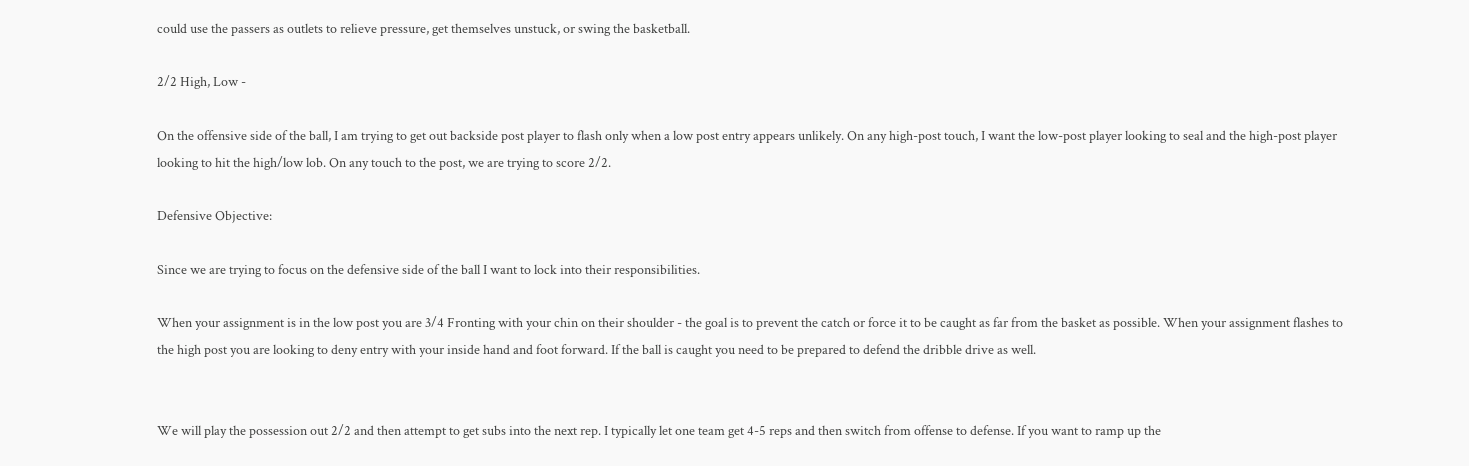could use the passers as outlets to relieve pressure, get themselves unstuck, or swing the basketball.

2/2 High, Low -

On the offensive side of the ball, I am trying to get out backside post player to flash only when a low post entry appears unlikely. On any high-post touch, I want the low-post player looking to seal and the high-post player looking to hit the high/low lob. On any touch to the post, we are trying to score 2/2.

Defensive Objective:

Since we are trying to focus on the defensive side of the ball I want to lock into their responsibilities.

When your assignment is in the low post you are 3/4 Fronting with your chin on their shoulder - the goal is to prevent the catch or force it to be caught as far from the basket as possible. When your assignment flashes to the high post you are looking to deny entry with your inside hand and foot forward. If the ball is caught you need to be prepared to defend the dribble drive as well.


We will play the possession out 2/2 and then attempt to get subs into the next rep. I typically let one team get 4-5 reps and then switch from offense to defense. If you want to ramp up the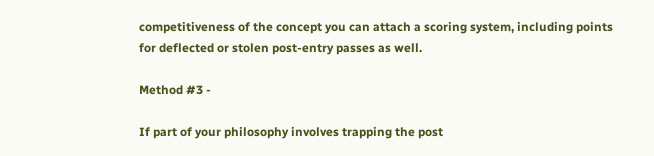competitiveness of the concept you can attach a scoring system, including points for deflected or stolen post-entry passes as well.

Method #3 -

If part of your philosophy involves trapping the post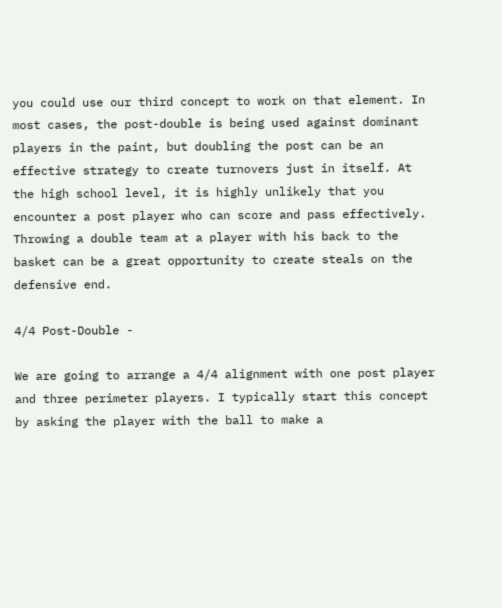you could use our third concept to work on that element. In most cases, the post-double is being used against dominant players in the paint, but doubling the post can be an effective strategy to create turnovers just in itself. At the high school level, it is highly unlikely that you encounter a post player who can score and pass effectively. Throwing a double team at a player with his back to the basket can be a great opportunity to create steals on the defensive end.

4/4 Post-Double -

We are going to arrange a 4/4 alignment with one post player and three perimeter players. I typically start this concept by asking the player with the ball to make a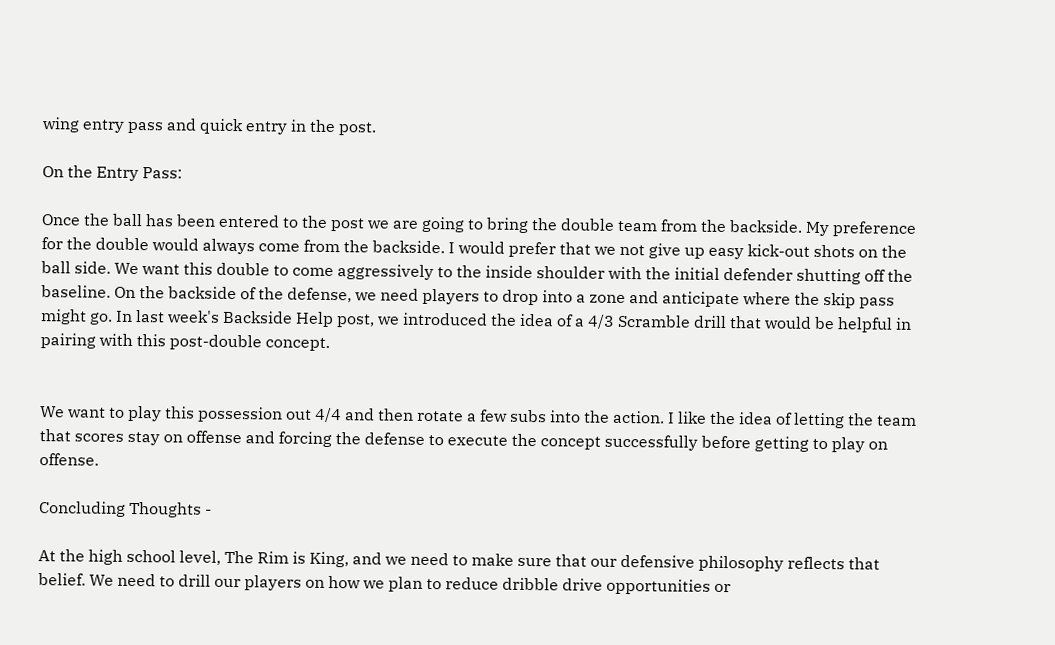wing entry pass and quick entry in the post.

On the Entry Pass:

Once the ball has been entered to the post we are going to bring the double team from the backside. My preference for the double would always come from the backside. I would prefer that we not give up easy kick-out shots on the ball side. We want this double to come aggressively to the inside shoulder with the initial defender shutting off the baseline. On the backside of the defense, we need players to drop into a zone and anticipate where the skip pass might go. In last week's Backside Help post, we introduced the idea of a 4/3 Scramble drill that would be helpful in pairing with this post-double concept.


We want to play this possession out 4/4 and then rotate a few subs into the action. I like the idea of letting the team that scores stay on offense and forcing the defense to execute the concept successfully before getting to play on offense.

Concluding Thoughts -

At the high school level, The Rim is King, and we need to make sure that our defensive philosophy reflects that belief. We need to drill our players on how we plan to reduce dribble drive opportunities or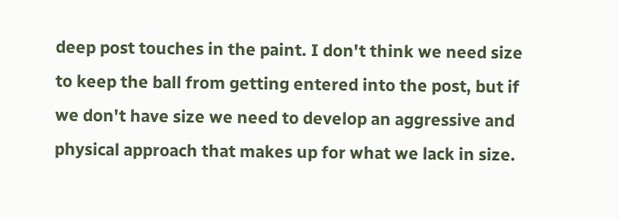deep post touches in the paint. I don't think we need size to keep the ball from getting entered into the post, but if we don't have size we need to develop an aggressive and physical approach that makes up for what we lack in size.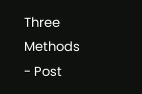Three Methods - Post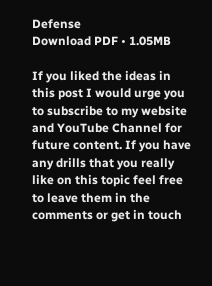Defense
Download PDF • 1.05MB

If you liked the ideas in this post I would urge you to subscribe to my website and YouTube Channel for future content. If you have any drills that you really like on this topic feel free to leave them in the comments or get in touch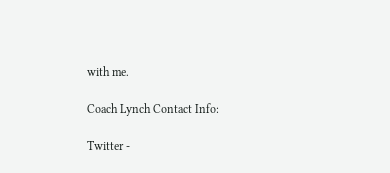with me.

Coach Lynch Contact Info:

Twitter -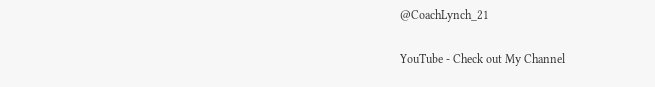@CoachLynch_21

YouTube - Check out My Channel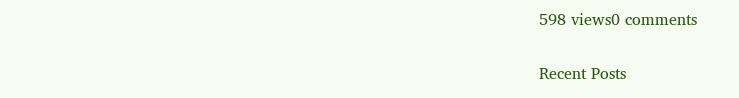598 views0 comments

Recent Posts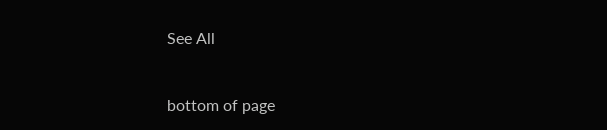See All


bottom of page